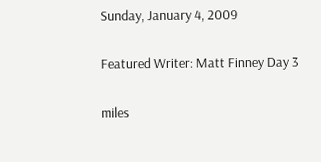Sunday, January 4, 2009

Featured Writer: Matt Finney Day 3

miles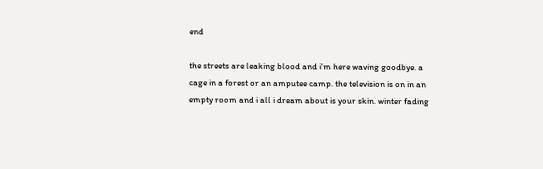end

the streets are leaking blood and i'm here waving goodbye. a cage in a forest or an amputee camp. the television is on in an empty room and i all i dream about is your skin. winter fading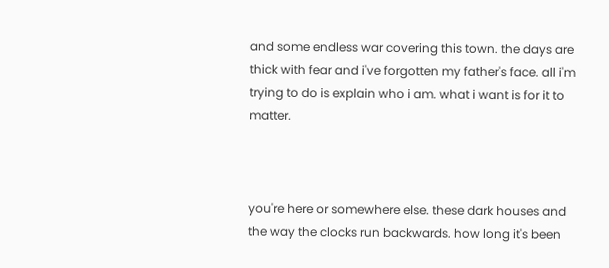and some endless war covering this town. the days are thick with fear and i've forgotten my father's face. all i'm trying to do is explain who i am. what i want is for it to matter.



you're here or somewhere else. these dark houses and the way the clocks run backwards. how long it's been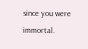since you were immortal.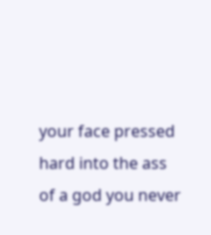your face pressed hard into the ass of a god you never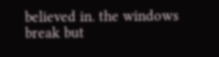believed in. the windows break but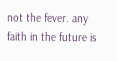not the fever. any faith in the future is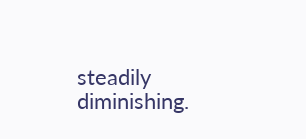steadily diminishing.